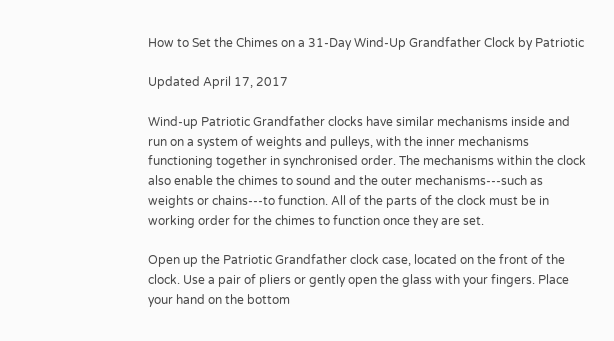How to Set the Chimes on a 31-Day Wind-Up Grandfather Clock by Patriotic

Updated April 17, 2017

Wind-up Patriotic Grandfather clocks have similar mechanisms inside and run on a system of weights and pulleys, with the inner mechanisms functioning together in synchronised order. The mechanisms within the clock also enable the chimes to sound and the outer mechanisms---such as weights or chains---to function. All of the parts of the clock must be in working order for the chimes to function once they are set.

Open up the Patriotic Grandfather clock case, located on the front of the clock. Use a pair of pliers or gently open the glass with your fingers. Place your hand on the bottom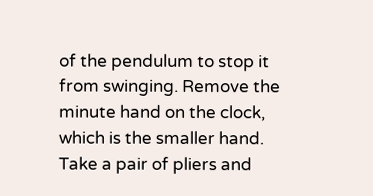of the pendulum to stop it from swinging. Remove the minute hand on the clock, which is the smaller hand. Take a pair of pliers and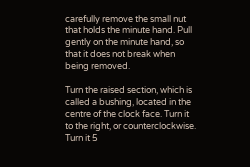carefully remove the small nut that holds the minute hand. Pull gently on the minute hand, so that it does not break when being removed.

Turn the raised section, which is called a bushing, located in the centre of the clock face. Turn it to the right, or counterclockwise. Turn it 5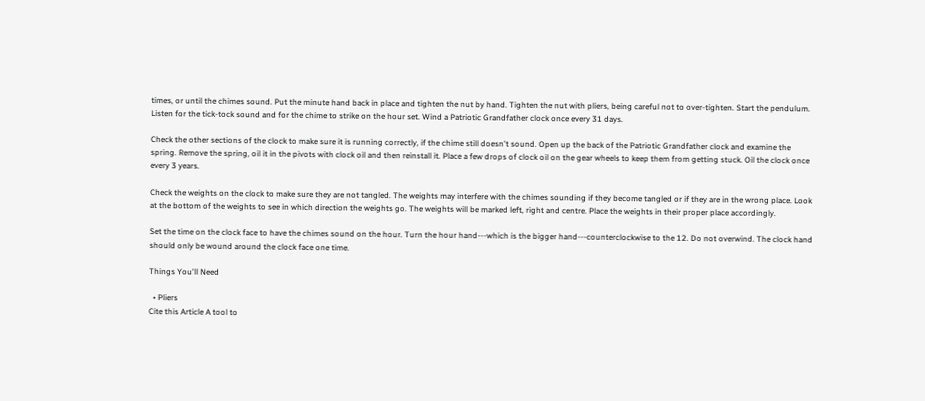times, or until the chimes sound. Put the minute hand back in place and tighten the nut by hand. Tighten the nut with pliers, being careful not to over-tighten. Start the pendulum. Listen for the tick-tock sound and for the chime to strike on the hour set. Wind a Patriotic Grandfather clock once every 31 days.

Check the other sections of the clock to make sure it is running correctly, if the chime still doesn't sound. Open up the back of the Patriotic Grandfather clock and examine the spring. Remove the spring, oil it in the pivots with clock oil and then reinstall it. Place a few drops of clock oil on the gear wheels to keep them from getting stuck. Oil the clock once every 3 years.

Check the weights on the clock to make sure they are not tangled. The weights may interfere with the chimes sounding if they become tangled or if they are in the wrong place. Look at the bottom of the weights to see in which direction the weights go. The weights will be marked left, right and centre. Place the weights in their proper place accordingly.

Set the time on the clock face to have the chimes sound on the hour. Turn the hour hand---which is the bigger hand---counterclockwise to the 12. Do not overwind. The clock hand should only be wound around the clock face one time.

Things You'll Need

  • Pliers
Cite this Article A tool to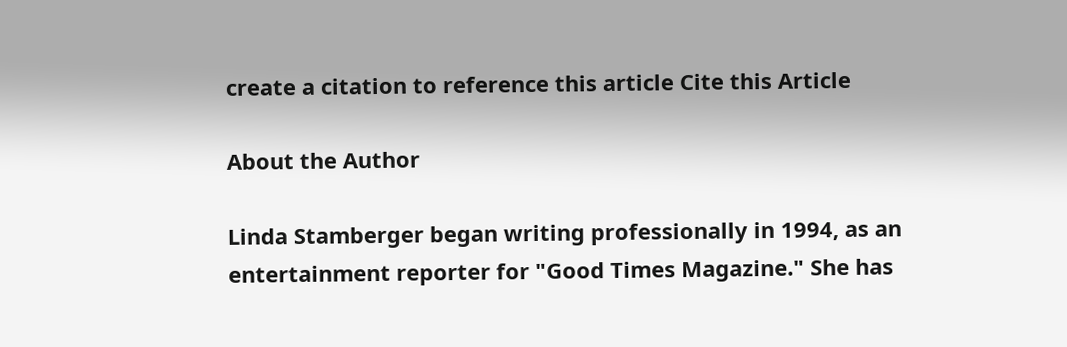create a citation to reference this article Cite this Article

About the Author

Linda Stamberger began writing professionally in 1994, as an entertainment reporter for "Good Times Magazine." She has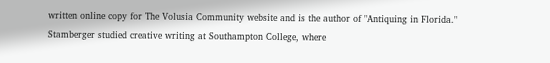written online copy for The Volusia Community website and is the author of "Antiquing in Florida." Stamberger studied creative writing at Southampton College, where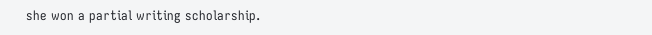she won a partial writing scholarship.